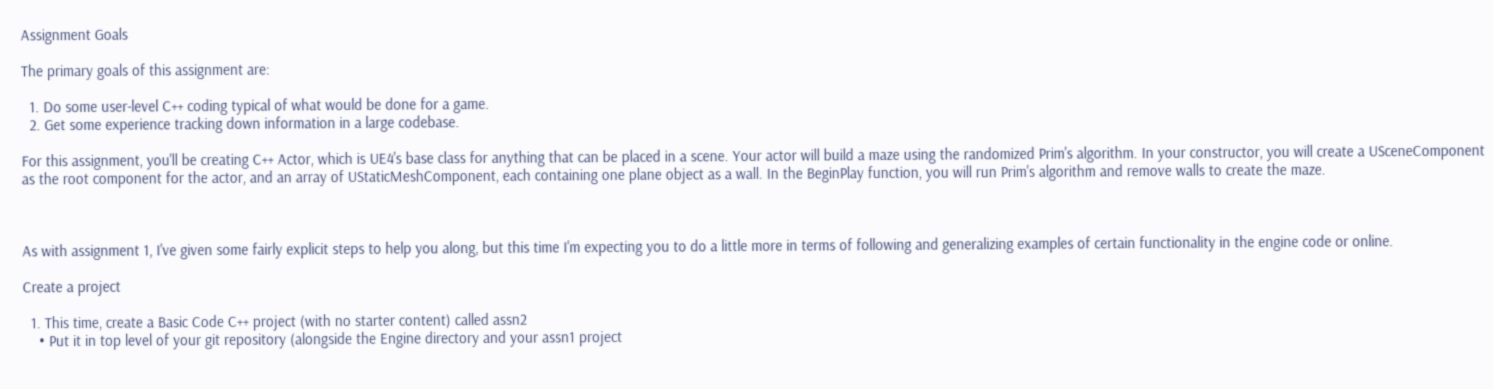Assignment Goals

The primary goals of this assignment are:

  1. Do some user-level C++ coding typical of what would be done for a game.
  2. Get some experience tracking down information in a large codebase.

For this assignment, you'll be creating C++ Actor, which is UE4's base class for anything that can be placed in a scene. Your actor will build a maze using the randomized Prim's algorithm. In your constructor, you will create a USceneComponent as the root component for the actor, and an array of UStaticMeshComponent, each containing one plane object as a wall. In the BeginPlay function, you will run Prim's algorithm and remove walls to create the maze.



As with assignment 1, I've given some fairly explicit steps to help you along, but this time I'm expecting you to do a little more in terms of following and generalizing examples of certain functionality in the engine code or online.

Create a project

  1. This time, create a Basic Code C++ project (with no starter content) called assn2
    • Put it in top level of your git repository (alongside the Engine directory and your assn1 project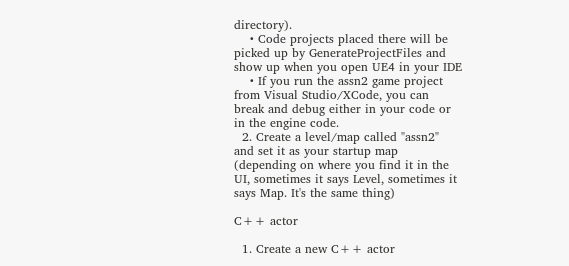directory).
    • Code projects placed there will be picked up by GenerateProjectFiles and show up when you open UE4 in your IDE
    • If you run the assn2 game project from Visual Studio/XCode, you can break and debug either in your code or in the engine code.
  2. Create a level/map called "assn2" and set it as your startup map (depending on where you find it in the UI, sometimes it says Level, sometimes it says Map. It's the same thing)

C++ actor

  1. Create a new C++ actor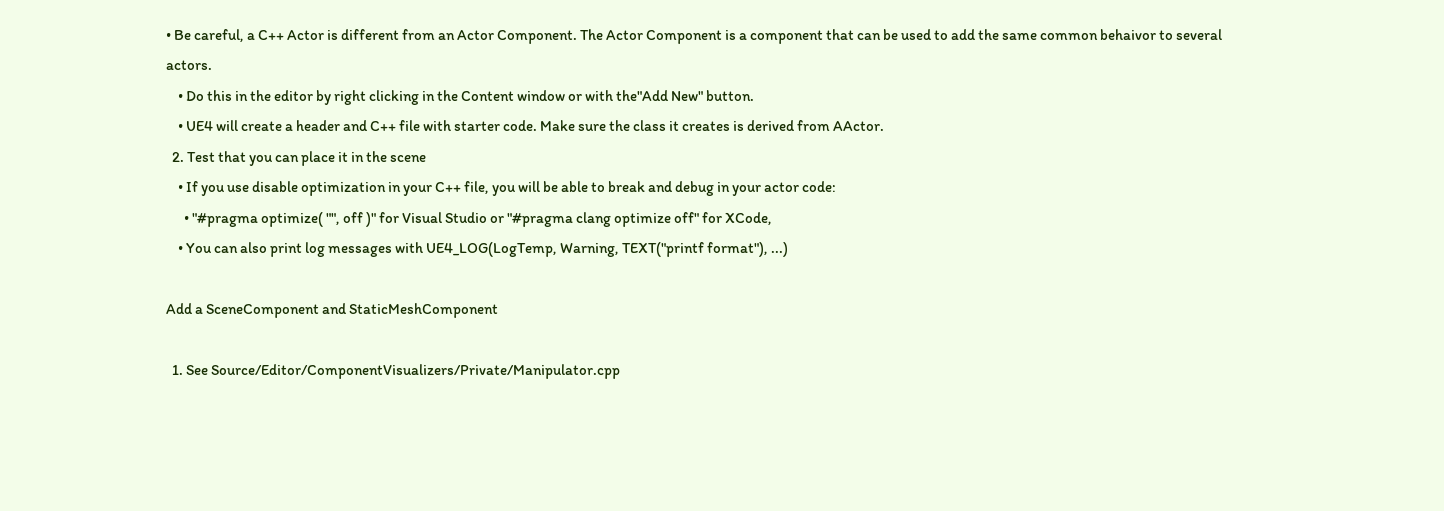• Be careful, a C++ Actor is different from an Actor Component. The Actor Component is a component that can be used to add the same common behaivor to several actors.
    • Do this in the editor by right clicking in the Content window or with the"Add New" button.
    • UE4 will create a header and C++ file with starter code. Make sure the class it creates is derived from AActor.
  2. Test that you can place it in the scene
    • If you use disable optimization in your C++ file, you will be able to break and debug in your actor code:
      • "#pragma optimize( "", off )" for Visual Studio or "#pragma clang optimize off" for XCode,
    • You can also print log messages with UE4_LOG(LogTemp, Warning, TEXT("printf format"), ...)

Add a SceneComponent and StaticMeshComponent

  1. See Source/Editor/ComponentVisualizers/Private/Manipulator.cpp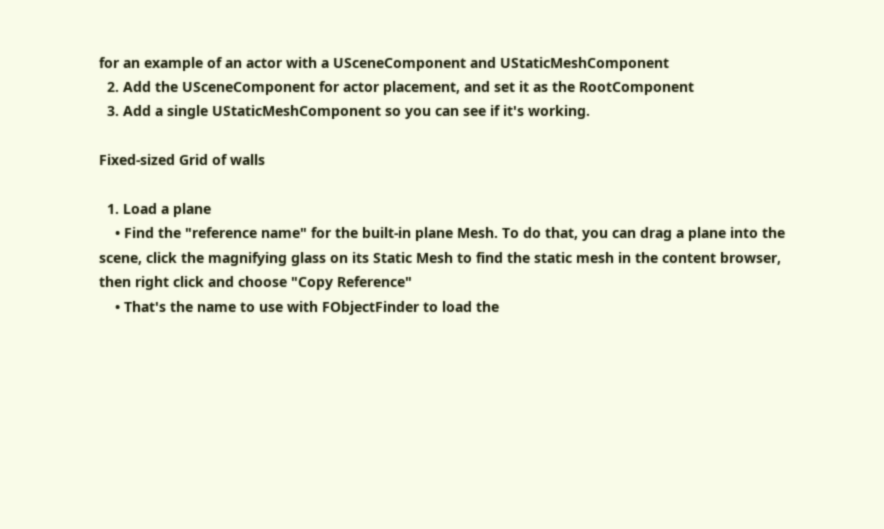for an example of an actor with a USceneComponent and UStaticMeshComponent
  2. Add the USceneComponent for actor placement, and set it as the RootComponent
  3. Add a single UStaticMeshComponent so you can see if it's working.

Fixed-sized Grid of walls

  1. Load a plane
    • Find the "reference name" for the built-in plane Mesh. To do that, you can drag a plane into the scene, click the magnifying glass on its Static Mesh to find the static mesh in the content browser, then right click and choose "Copy Reference"
    • That's the name to use with FObjectFinder to load the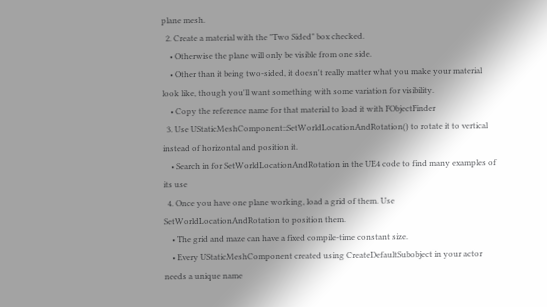plane mesh.
  2. Create a material with the "Two Sided" box checked.
    • Otherwise the plane will only be visible from one side.
    • Other than it being two-sided, it doesn't really matter what you make your material look like, though you'll want something with some variation for visibility.
    • Copy the reference name for that material to load it with FObjectFinder
  3. Use UStaticMeshComponent::SetWorldLocationAndRotation() to rotate it to vertical instead of horizontal and position it.
    • Search in for SetWorldLocationAndRotation in the UE4 code to find many examples of its use
  4. Once you have one plane working, load a grid of them. Use SetWorldLocationAndRotation to position them.
    • The grid and maze can have a fixed compile-time constant size.
    • Every UStaticMeshComponent created using CreateDefaultSubobject in your actor needs a unique name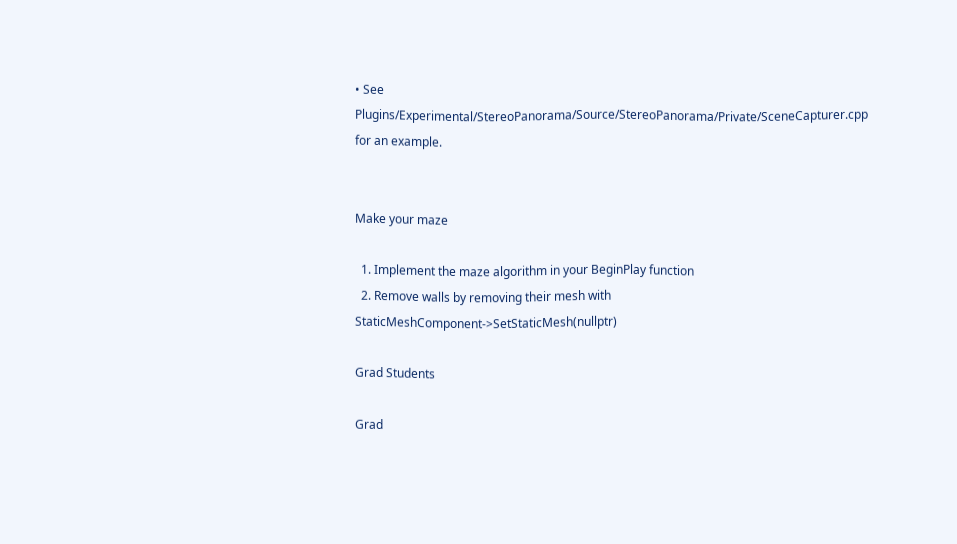• See Plugins/Experimental/StereoPanorama/Source/StereoPanorama/Private/SceneCapturer.cpp for an example.


Make your maze

  1. Implement the maze algorithm in your BeginPlay function
  2. Remove walls by removing their mesh with StaticMeshComponent->SetStaticMesh(nullptr)

Grad Students

Grad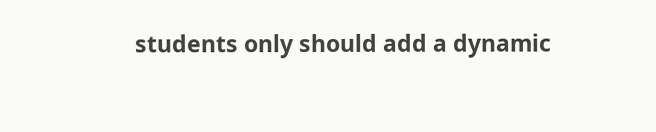students only should add a dynamic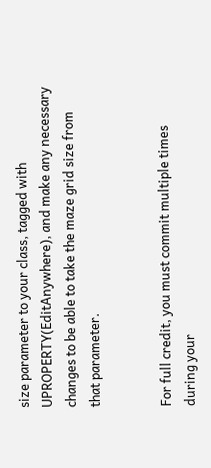size parameter to your class, tagged with UPROPERTY(EditAnywhere), and make any necessary changes to be able to take the maze grid size from that parameter.


For full credit, you must commit multiple times during your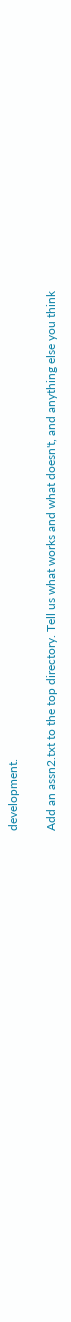development.

Add an assn2.txt to the top directory. Tell us what works and what doesn't, and anything else you think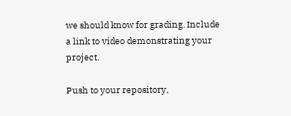we should know for grading. Include a link to video demonstrating your project.

Push to your repository,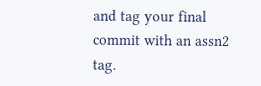and tag your final commit with an assn2 tag.